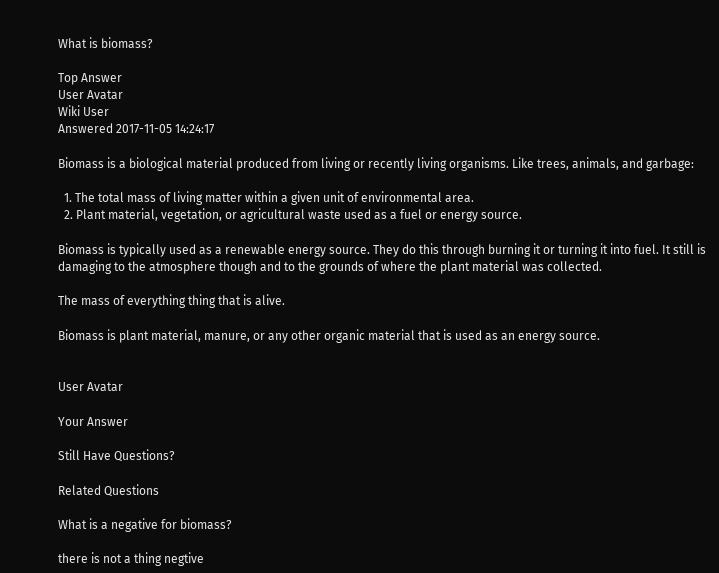What is biomass?

Top Answer
User Avatar
Wiki User
Answered 2017-11-05 14:24:17

Biomass is a biological material produced from living or recently living organisms. Like trees, animals, and garbage:

  1. The total mass of living matter within a given unit of environmental area.
  2. Plant material, vegetation, or agricultural waste used as a fuel or energy source.

Biomass is typically used as a renewable energy source. They do this through burning it or turning it into fuel. It still is damaging to the atmosphere though and to the grounds of where the plant material was collected.

The mass of everything thing that is alive.

Biomass is plant material, manure, or any other organic material that is used as an energy source.


User Avatar

Your Answer

Still Have Questions?

Related Questions

What is a negative for biomass?

there is not a thing negtive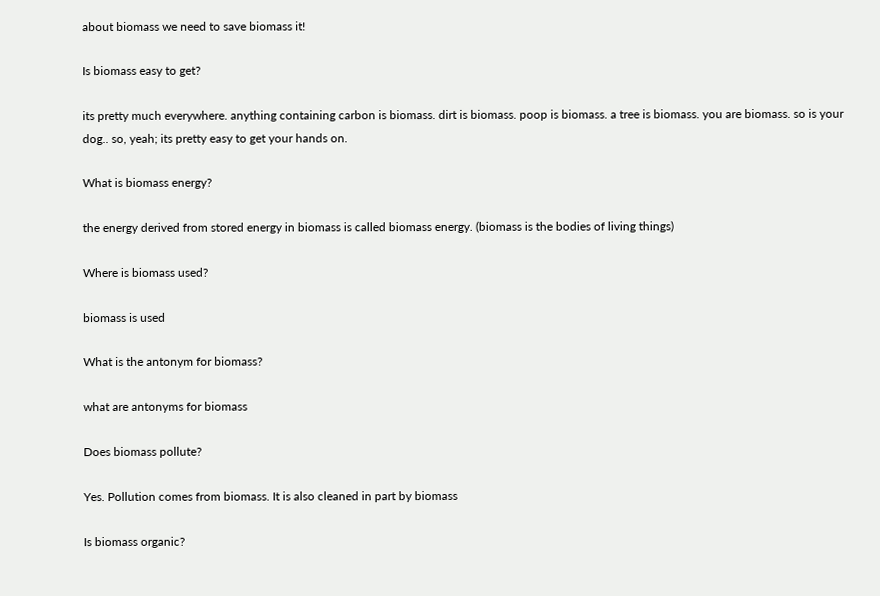about biomass we need to save biomass it!

Is biomass easy to get?

its pretty much everywhere. anything containing carbon is biomass. dirt is biomass. poop is biomass. a tree is biomass. you are biomass. so is your dog.. so, yeah; its pretty easy to get your hands on.

What is biomass energy?

the energy derived from stored energy in biomass is called biomass energy. (biomass is the bodies of living things)

Where is biomass used?

biomass is used

What is the antonym for biomass?

what are antonyms for biomass

Does biomass pollute?

Yes. Pollution comes from biomass. It is also cleaned in part by biomass

Is biomass organic?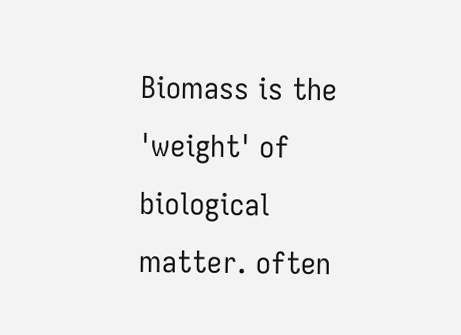Biomass is the 'weight' of biological matter. often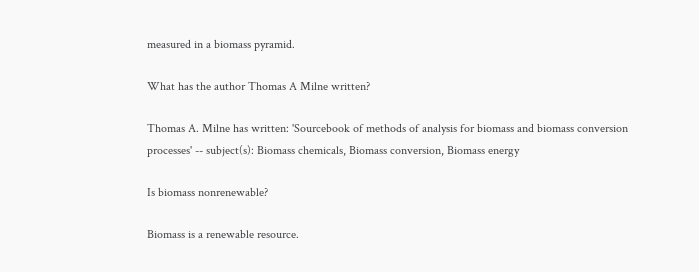measured in a biomass pyramid.

What has the author Thomas A Milne written?

Thomas A. Milne has written: 'Sourcebook of methods of analysis for biomass and biomass conversion processes' -- subject(s): Biomass chemicals, Biomass conversion, Biomass energy

Is biomass nonrenewable?

Biomass is a renewable resource.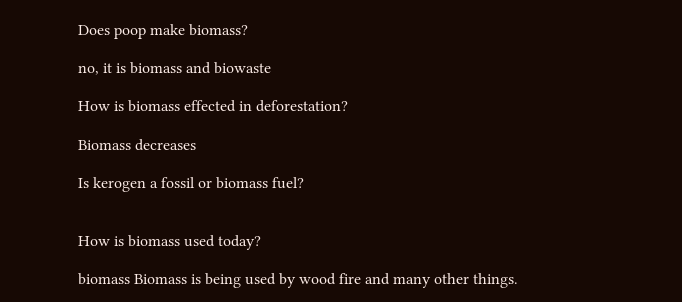Does poop make biomass?

no, it is biomass and biowaste

How is biomass effected in deforestation?

Biomass decreases

Is kerogen a fossil or biomass fuel?


How is biomass used today?

biomass Biomass is being used by wood fire and many other things.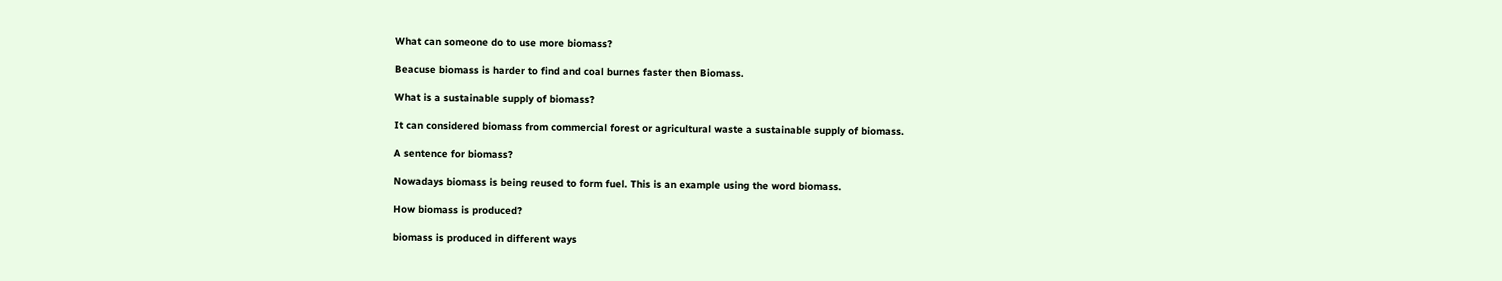What can someone do to use more biomass?

Beacuse biomass is harder to find and coal burnes faster then Biomass.

What is a sustainable supply of biomass?

It can considered biomass from commercial forest or agricultural waste a sustainable supply of biomass.

A sentence for biomass?

Nowadays biomass is being reused to form fuel. This is an example using the word biomass.

How biomass is produced?

biomass is produced in different ways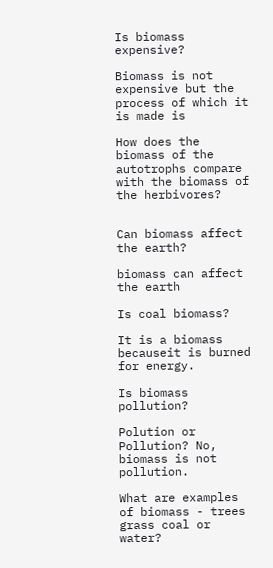Is biomass expensive?

Biomass is not expensive but the process of which it is made is

How does the biomass of the autotrophs compare with the biomass of the herbivores?


Can biomass affect the earth?

biomass can affect the earth

Is coal biomass?

It is a biomass becauseit is burned for energy.

Is biomass pollution?

Polution or Pollution? No, biomass is not pollution.

What are examples of biomass - trees grass coal or water?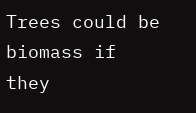Trees could be biomass if they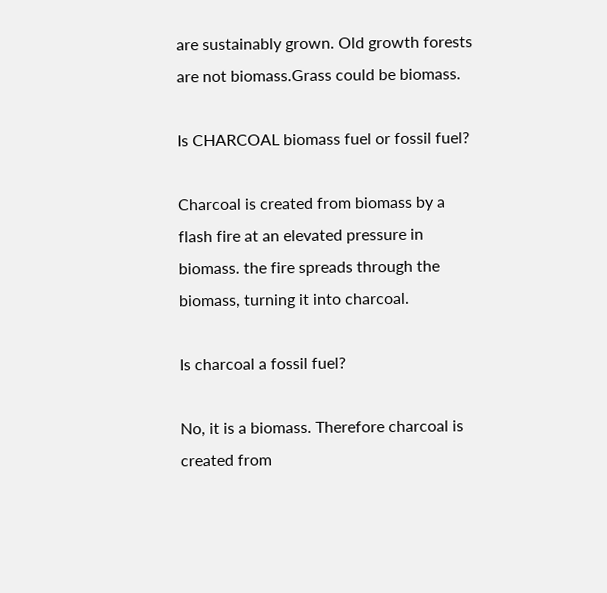are sustainably grown. Old growth forests are not biomass.Grass could be biomass.

Is CHARCOAL biomass fuel or fossil fuel?

Charcoal is created from biomass by a flash fire at an elevated pressure in biomass. the fire spreads through the biomass, turning it into charcoal.

Is charcoal a fossil fuel?

No, it is a biomass. Therefore charcoal is created from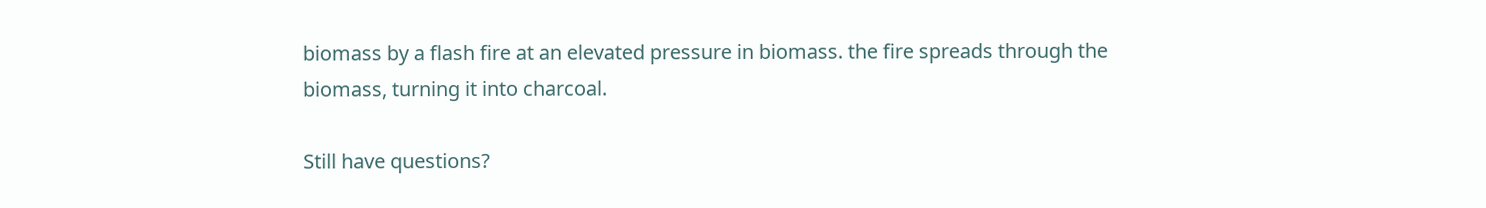biomass by a flash fire at an elevated pressure in biomass. the fire spreads through the biomass, turning it into charcoal.

Still have questions?